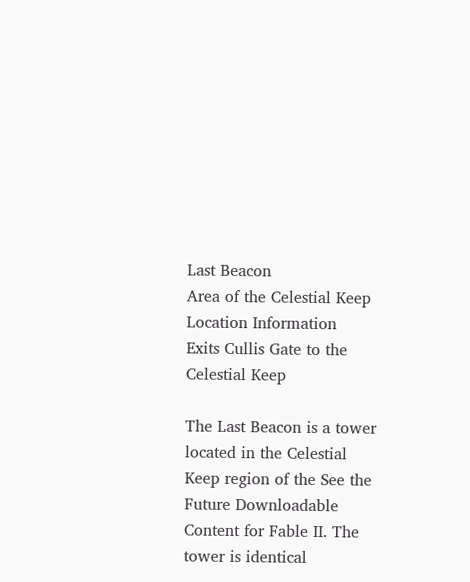Last Beacon
Area of the Celestial Keep
Location Information
Exits Cullis Gate to the Celestial Keep

The Last Beacon is a tower located in the Celestial Keep region of the See the Future Downloadable Content for Fable II. The tower is identical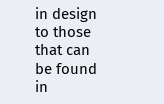in design to those that can be found in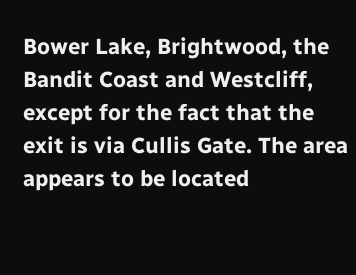Bower Lake, Brightwood, the Bandit Coast and Westcliff, except for the fact that the exit is via Cullis Gate. The area appears to be located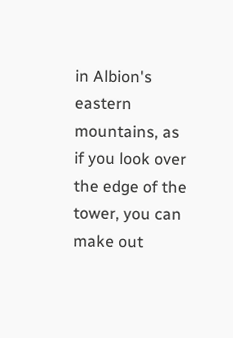in Albion's eastern mountains, as if you look over the edge of the tower, you can make out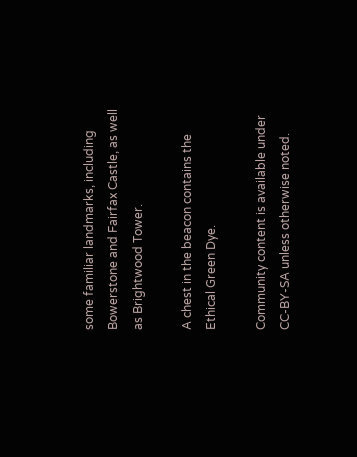some familiar landmarks, including Bowerstone and Fairfax Castle, as well as Brightwood Tower.

A chest in the beacon contains the Ethical Green Dye.

Community content is available under CC-BY-SA unless otherwise noted.